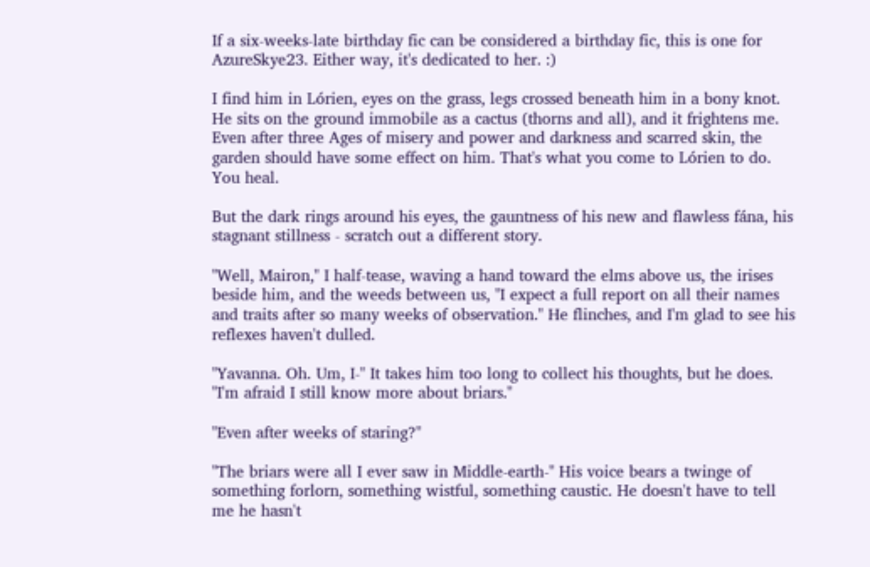If a six-weeks-late birthday fic can be considered a birthday fic, this is one for AzureSkye23. Either way, it's dedicated to her. :)

I find him in Lórien, eyes on the grass, legs crossed beneath him in a bony knot. He sits on the ground immobile as a cactus (thorns and all), and it frightens me. Even after three Ages of misery and power and darkness and scarred skin, the garden should have some effect on him. That's what you come to Lórien to do. You heal.

But the dark rings around his eyes, the gauntness of his new and flawless fána, his stagnant stillness - scratch out a different story.

"Well, Mairon," I half-tease, waving a hand toward the elms above us, the irises beside him, and the weeds between us, "I expect a full report on all their names and traits after so many weeks of observation." He flinches, and I'm glad to see his reflexes haven't dulled.

"Yavanna. Oh. Um, I-" It takes him too long to collect his thoughts, but he does. "I'm afraid I still know more about briars."

"Even after weeks of staring?"

"The briars were all I ever saw in Middle-earth-" His voice bears a twinge of something forlorn, something wistful, something caustic. He doesn't have to tell me he hasn't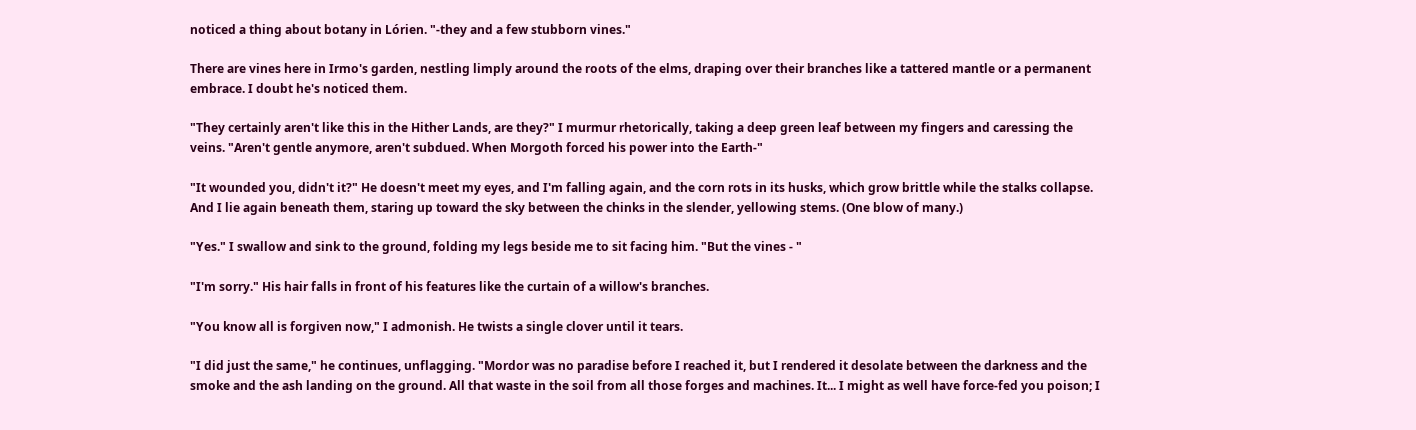noticed a thing about botany in Lórien. "-they and a few stubborn vines."

There are vines here in Irmo's garden, nestling limply around the roots of the elms, draping over their branches like a tattered mantle or a permanent embrace. I doubt he's noticed them.

"They certainly aren't like this in the Hither Lands, are they?" I murmur rhetorically, taking a deep green leaf between my fingers and caressing the veins. "Aren't gentle anymore, aren't subdued. When Morgoth forced his power into the Earth-"

"It wounded you, didn't it?" He doesn't meet my eyes, and I'm falling again, and the corn rots in its husks, which grow brittle while the stalks collapse. And I lie again beneath them, staring up toward the sky between the chinks in the slender, yellowing stems. (One blow of many.)

"Yes." I swallow and sink to the ground, folding my legs beside me to sit facing him. "But the vines - "

"I'm sorry." His hair falls in front of his features like the curtain of a willow's branches.

"You know all is forgiven now," I admonish. He twists a single clover until it tears.

"I did just the same," he continues, unflagging. "Mordor was no paradise before I reached it, but I rendered it desolate between the darkness and the smoke and the ash landing on the ground. All that waste in the soil from all those forges and machines. It... I might as well have force-fed you poison; I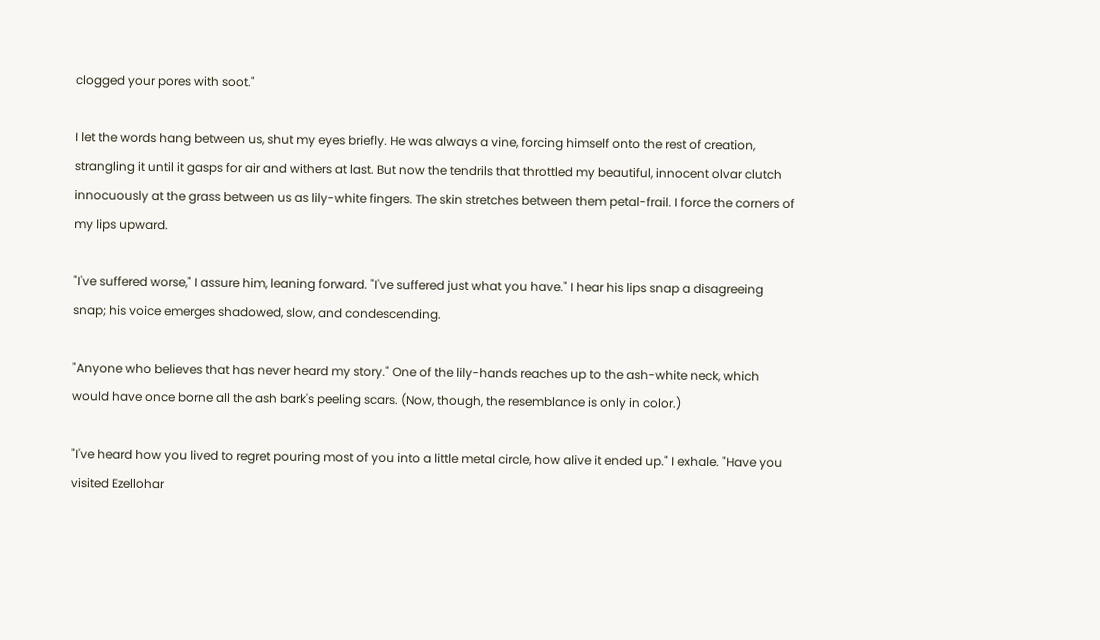clogged your pores with soot."

I let the words hang between us, shut my eyes briefly. He was always a vine, forcing himself onto the rest of creation, strangling it until it gasps for air and withers at last. But now the tendrils that throttled my beautiful, innocent olvar clutch innocuously at the grass between us as lily-white fingers. The skin stretches between them petal-frail. I force the corners of my lips upward.

"I've suffered worse," I assure him, leaning forward. "I've suffered just what you have." I hear his lips snap a disagreeing snap; his voice emerges shadowed, slow, and condescending.

"Anyone who believes that has never heard my story." One of the lily-hands reaches up to the ash-white neck, which would have once borne all the ash bark's peeling scars. (Now, though, the resemblance is only in color.)

"I've heard how you lived to regret pouring most of you into a little metal circle, how alive it ended up." I exhale. "Have you visited Ezellohar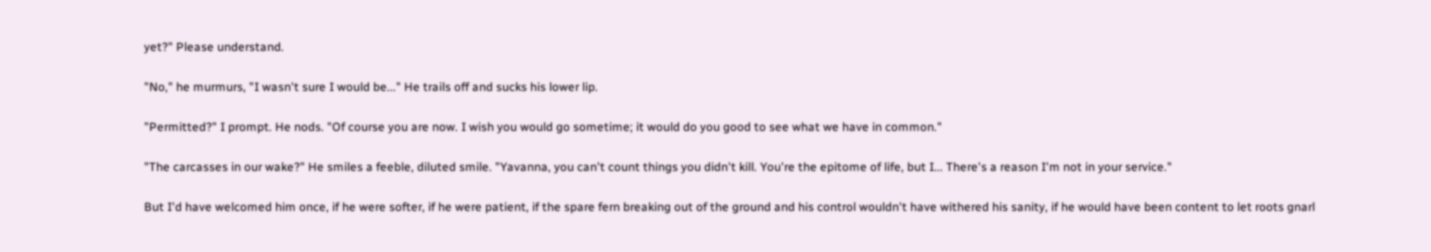yet?" Please understand.

"No," he murmurs, "I wasn't sure I would be..." He trails off and sucks his lower lip.

"Permitted?" I prompt. He nods. "Of course you are now. I wish you would go sometime; it would do you good to see what we have in common."

"The carcasses in our wake?" He smiles a feeble, diluted smile. "Yavanna, you can't count things you didn't kill. You're the epitome of life, but I... There's a reason I'm not in your service."

But I'd have welcomed him once, if he were softer, if he were patient, if the spare fern breaking out of the ground and his control wouldn't have withered his sanity, if he would have been content to let roots gnarl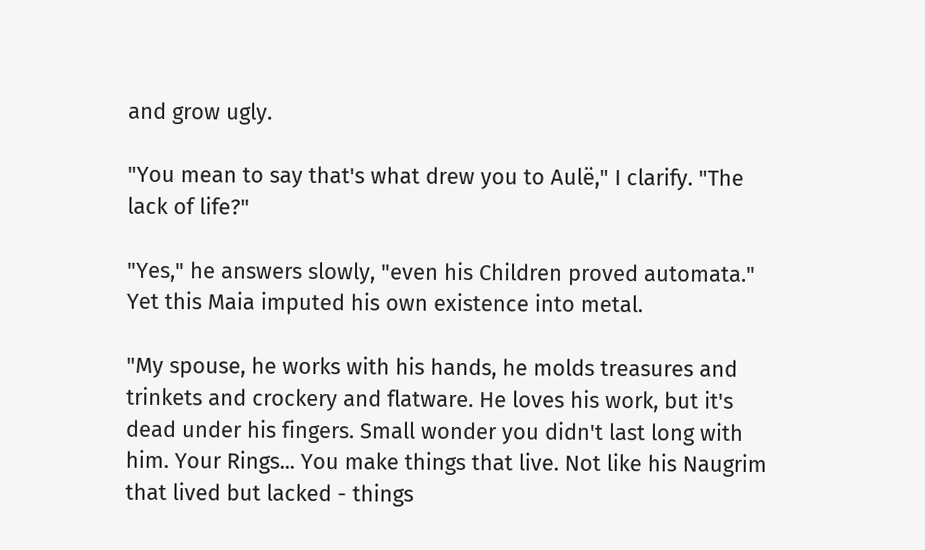and grow ugly.

"You mean to say that's what drew you to Aulë," I clarify. "The lack of life?"

"Yes," he answers slowly, "even his Children proved automata." Yet this Maia imputed his own existence into metal.

"My spouse, he works with his hands, he molds treasures and trinkets and crockery and flatware. He loves his work, but it's dead under his fingers. Small wonder you didn't last long with him. Your Rings... You make things that live. Not like his Naugrim that lived but lacked - things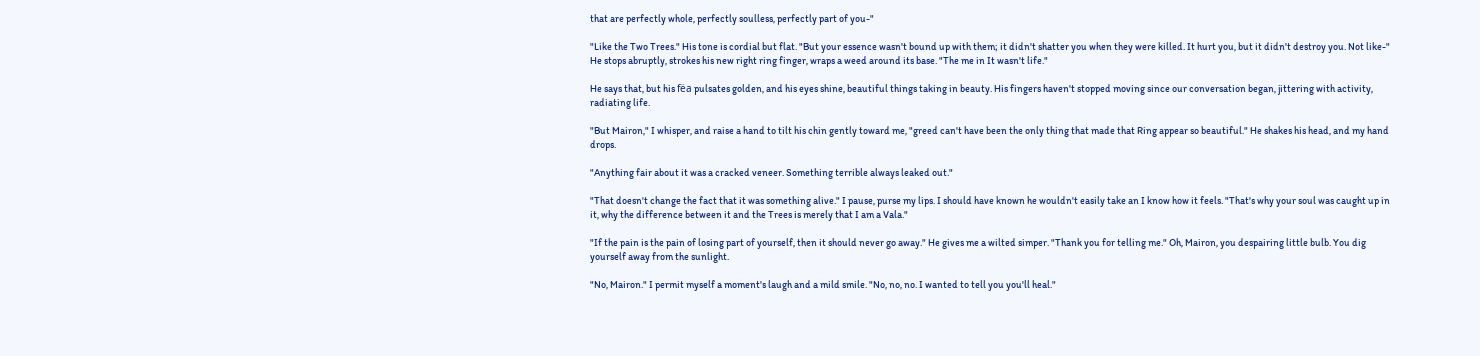that are perfectly whole, perfectly soulless, perfectly part of you-"

"Like the Two Trees." His tone is cordial but flat. "But your essence wasn't bound up with them; it didn't shatter you when they were killed. It hurt you, but it didn't destroy you. Not like-" He stops abruptly, strokes his new right ring finger, wraps a weed around its base. "The me in It wasn't life."

He says that, but his fëa pulsates golden, and his eyes shine, beautiful things taking in beauty. His fingers haven't stopped moving since our conversation began, jittering with activity, radiating life.

"But Mairon," I whisper, and raise a hand to tilt his chin gently toward me, "greed can't have been the only thing that made that Ring appear so beautiful." He shakes his head, and my hand drops.

"Anything fair about it was a cracked veneer. Something terrible always leaked out."

"That doesn't change the fact that it was something alive." I pause, purse my lips. I should have known he wouldn't easily take an I know how it feels. "That's why your soul was caught up in it, why the difference between it and the Trees is merely that I am a Vala."

"If the pain is the pain of losing part of yourself, then it should never go away." He gives me a wilted simper. "Thank you for telling me." Oh, Mairon, you despairing little bulb. You dig yourself away from the sunlight.

"No, Mairon." I permit myself a moment's laugh and a mild smile. "No, no, no. I wanted to tell you you'll heal."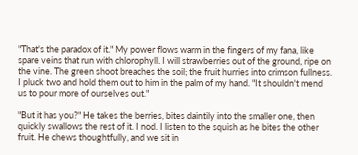"That's the paradox of it." My power flows warm in the fingers of my fana, like spare veins that run with chlorophyll. I will strawberries out of the ground, ripe on the vine. The green shoot breaches the soil; the fruit hurries into crimson fullness. I pluck two and hold them out to him in the palm of my hand. "It shouldn't mend us to pour more of ourselves out."

"But it has you?" He takes the berries, bites daintily into the smaller one, then quickly swallows the rest of it. I nod. I listen to the squish as he bites the other fruit. He chews thoughtfully, and we sit in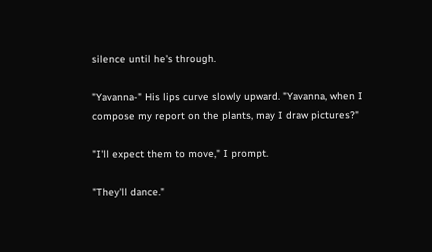silence until he's through.

"Yavanna-" His lips curve slowly upward. "Yavanna, when I compose my report on the plants, may I draw pictures?"

"I'll expect them to move," I prompt.

"They'll dance."